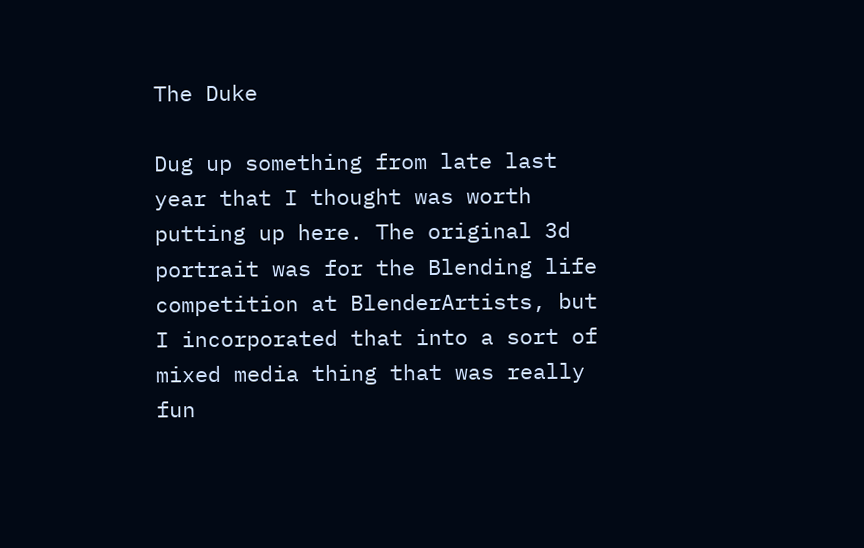The Duke

Dug up something from late last year that I thought was worth putting up here. The original 3d portrait was for the Blending life competition at BlenderArtists, but I incorporated that into a sort of mixed media thing that was really fun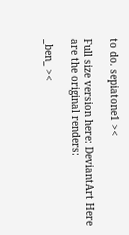to do. sepiatone1 ><

Full size version here: DeviantArt Here are the original renders:

_ben_ ><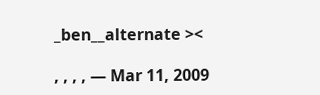_ben__alternate ><

, , , , — Mar 11, 2009